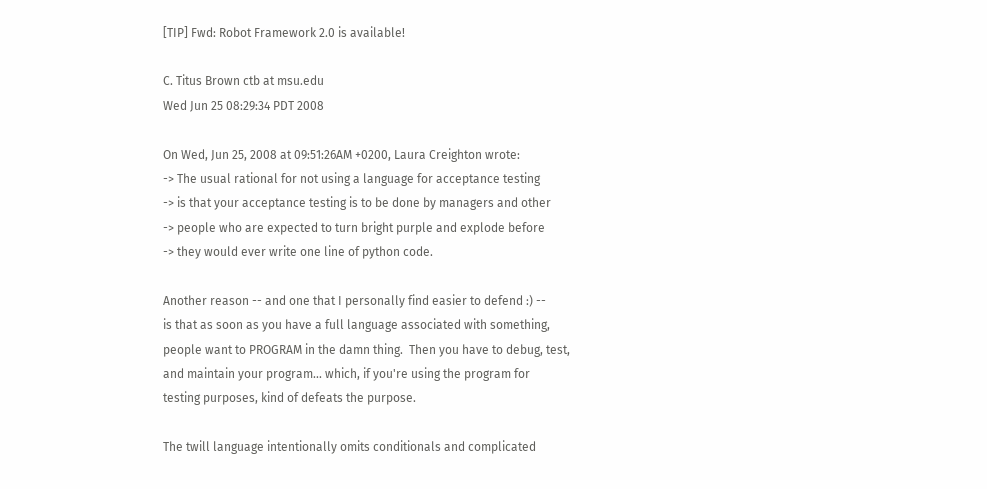[TIP] Fwd: Robot Framework 2.0 is available!

C. Titus Brown ctb at msu.edu
Wed Jun 25 08:29:34 PDT 2008

On Wed, Jun 25, 2008 at 09:51:26AM +0200, Laura Creighton wrote:
-> The usual rational for not using a language for acceptance testing
-> is that your acceptance testing is to be done by managers and other
-> people who are expected to turn bright purple and explode before
-> they would ever write one line of python code.

Another reason -- and one that I personally find easier to defend :) --
is that as soon as you have a full language associated with something,
people want to PROGRAM in the damn thing.  Then you have to debug, test,
and maintain your program... which, if you're using the program for
testing purposes, kind of defeats the purpose.

The twill language intentionally omits conditionals and complicated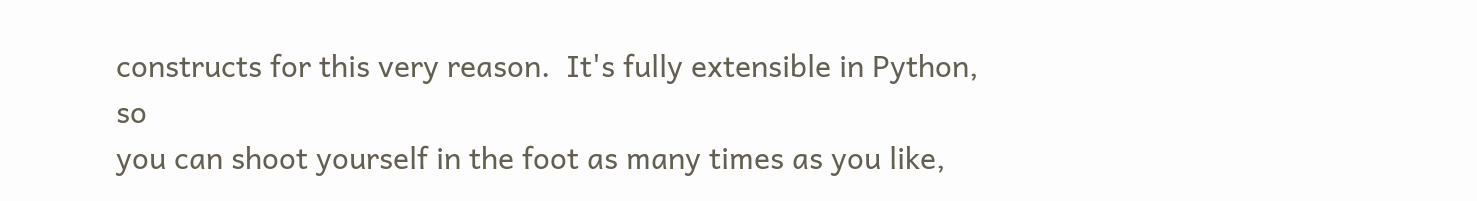constructs for this very reason.  It's fully extensible in Python, so
you can shoot yourself in the foot as many times as you like,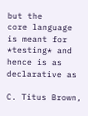but the
core language is meant for *testing* and hence is as declarative as

C. Titus Brown,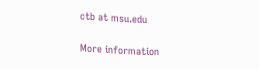ctb at msu.edu

More information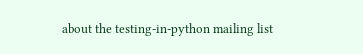about the testing-in-python mailing list